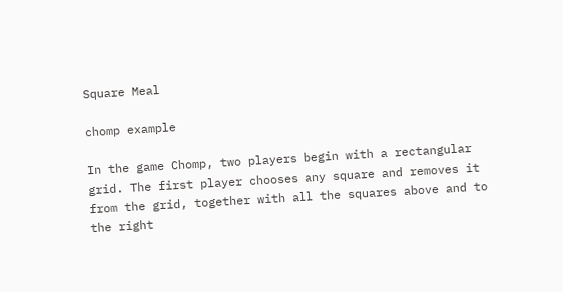Square Meal

chomp example

In the game Chomp, two players begin with a rectangular grid. The first player chooses any square and removes it from the grid, together with all the squares above and to the right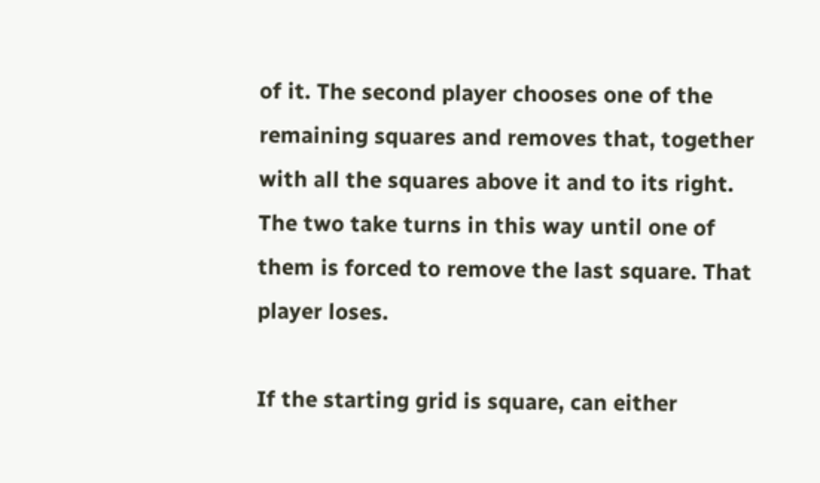of it. The second player chooses one of the remaining squares and removes that, together with all the squares above it and to its right. The two take turns in this way until one of them is forced to remove the last square. That player loses.

If the starting grid is square, can either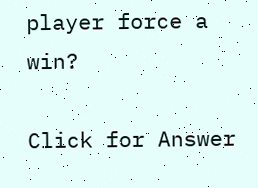player force a win?

Click for Answer